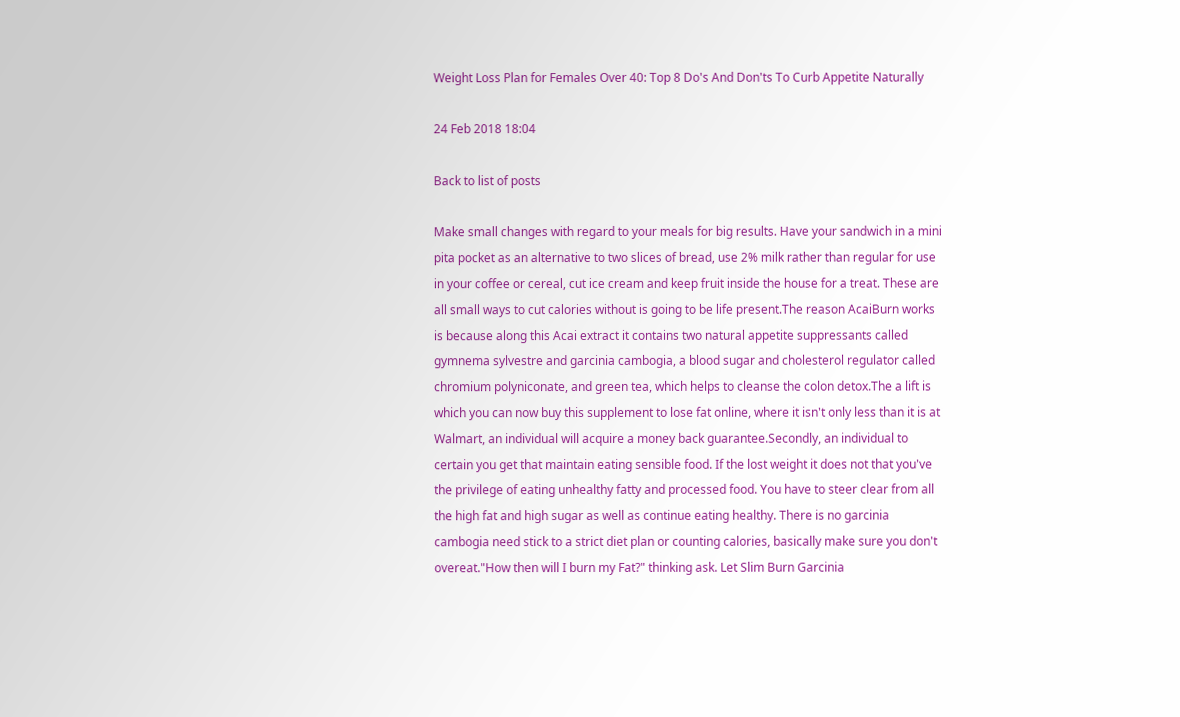Weight Loss Plan for Females Over 40: Top 8 Do's And Don'ts To Curb Appetite Naturally

24 Feb 2018 18:04

Back to list of posts

Make small changes with regard to your meals for big results. Have your sandwich in a mini pita pocket as an alternative to two slices of bread, use 2% milk rather than regular for use in your coffee or cereal, cut ice cream and keep fruit inside the house for a treat. These are all small ways to cut calories without is going to be life present.The reason AcaiBurn works is because along this Acai extract it contains two natural appetite suppressants called gymnema sylvestre and garcinia cambogia, a blood sugar and cholesterol regulator called chromium polyniconate, and green tea, which helps to cleanse the colon detox.The a lift is which you can now buy this supplement to lose fat online, where it isn't only less than it is at Walmart, an individual will acquire a money back guarantee.Secondly, an individual to certain you get that maintain eating sensible food. If the lost weight it does not that you've the privilege of eating unhealthy fatty and processed food. You have to steer clear from all the high fat and high sugar as well as continue eating healthy. There is no garcinia cambogia need stick to a strict diet plan or counting calories, basically make sure you don't overeat."How then will I burn my Fat?" thinking ask. Let Slim Burn Garcinia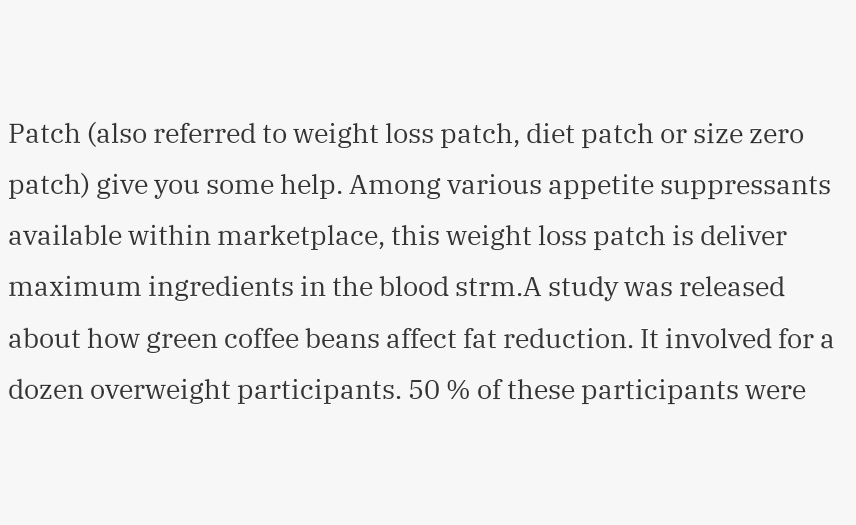Patch (also referred to weight loss patch, diet patch or size zero patch) give you some help. Among various appetite suppressants available within marketplace, this weight loss patch is deliver maximum ingredients in the blood strm.A study was released about how green coffee beans affect fat reduction. It involved for a dozen overweight participants. 50 % of these participants were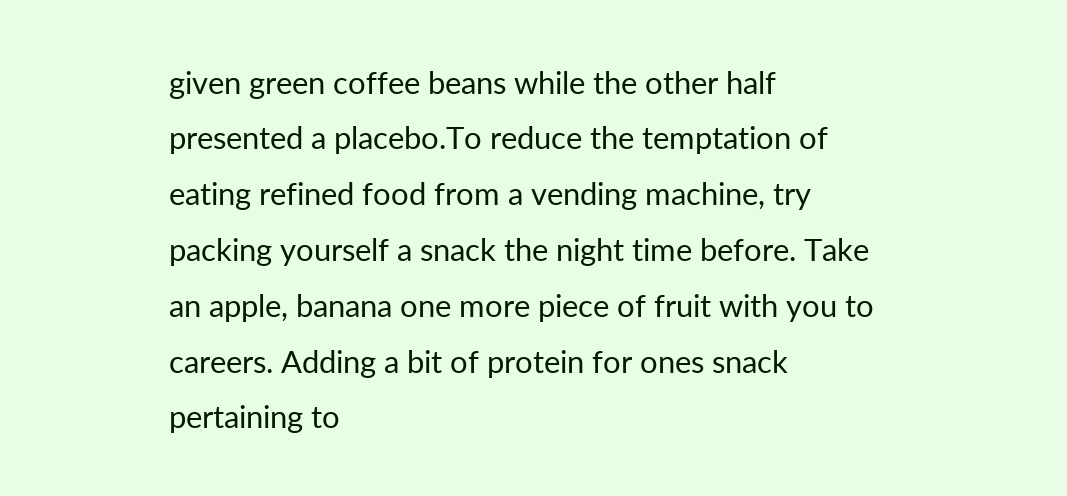given green coffee beans while the other half presented a placebo.To reduce the temptation of eating refined food from a vending machine, try packing yourself a snack the night time before. Take an apple, banana one more piece of fruit with you to careers. Adding a bit of protein for ones snack pertaining to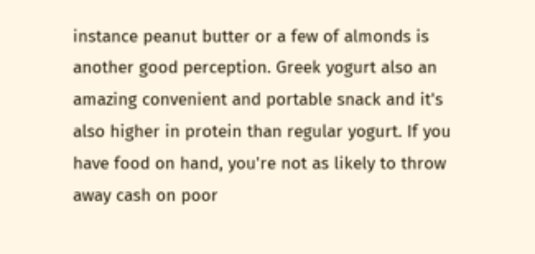instance peanut butter or a few of almonds is another good perception. Greek yogurt also an amazing convenient and portable snack and it's also higher in protein than regular yogurt. If you have food on hand, you're not as likely to throw away cash on poor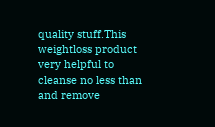quality stuff.This weightloss product very helpful to cleanse no less than and remove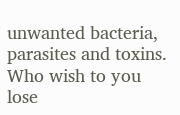unwanted bacteria, parasites and toxins. Who wish to you lose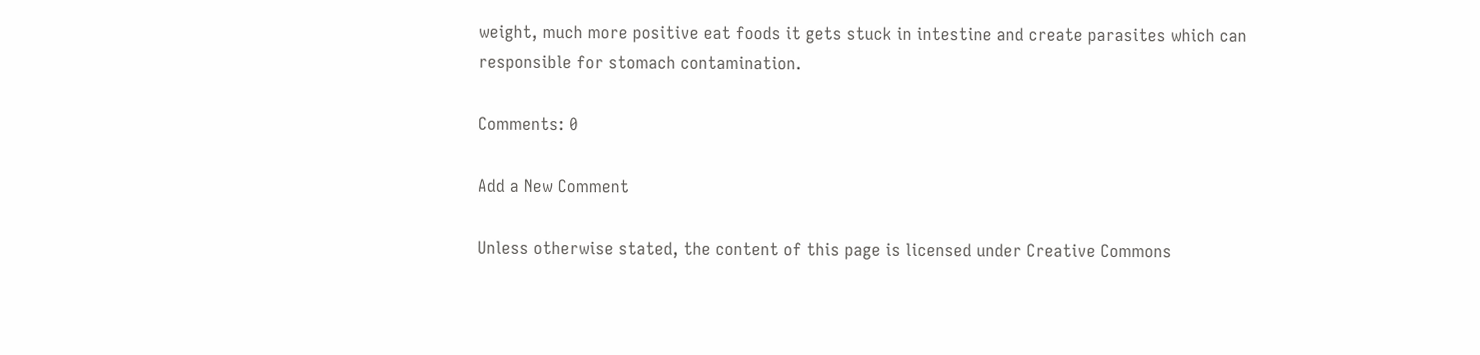weight, much more positive eat foods it gets stuck in intestine and create parasites which can responsible for stomach contamination.

Comments: 0

Add a New Comment

Unless otherwise stated, the content of this page is licensed under Creative Commons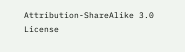Attribution-ShareAlike 3.0 License